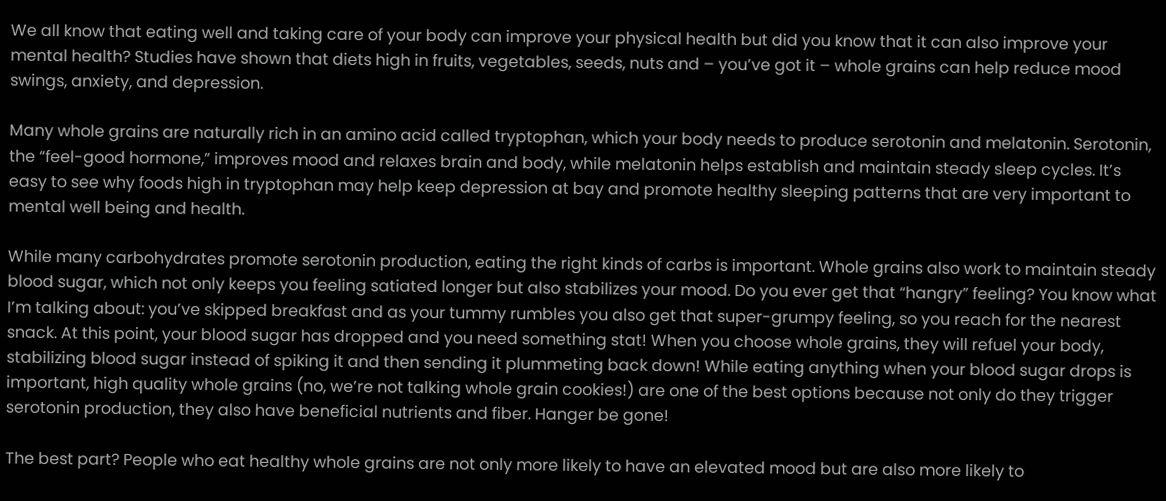We all know that eating well and taking care of your body can improve your physical health but did you know that it can also improve your mental health? Studies have shown that diets high in fruits, vegetables, seeds, nuts and – you’ve got it – whole grains can help reduce mood swings, anxiety, and depression.

Many whole grains are naturally rich in an amino acid called tryptophan, which your body needs to produce serotonin and melatonin. Serotonin, the “feel-good hormone,” improves mood and relaxes brain and body, while melatonin helps establish and maintain steady sleep cycles. It’s easy to see why foods high in tryptophan may help keep depression at bay and promote healthy sleeping patterns that are very important to mental well being and health.

While many carbohydrates promote serotonin production, eating the right kinds of carbs is important. Whole grains also work to maintain steady blood sugar, which not only keeps you feeling satiated longer but also stabilizes your mood. Do you ever get that “hangry” feeling? You know what I’m talking about: you’ve skipped breakfast and as your tummy rumbles you also get that super-grumpy feeling, so you reach for the nearest snack. At this point, your blood sugar has dropped and you need something stat! When you choose whole grains, they will refuel your body, stabilizing blood sugar instead of spiking it and then sending it plummeting back down! While eating anything when your blood sugar drops is important, high quality whole grains (no, we’re not talking whole grain cookies!) are one of the best options because not only do they trigger serotonin production, they also have beneficial nutrients and fiber. Hanger be gone!

The best part? People who eat healthy whole grains are not only more likely to have an elevated mood but are also more likely to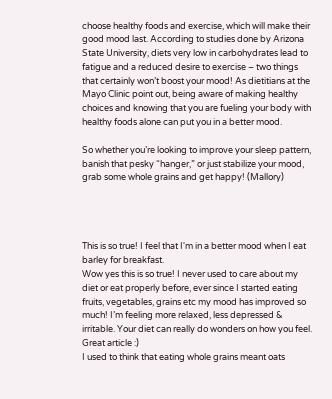choose healthy foods and exercise, which will make their good mood last. According to studies done by Arizona State University, diets very low in carbohydrates lead to fatigue and a reduced desire to exercise – two things that certainly won’t boost your mood! As dietitians at the Mayo Clinic point out, being aware of making healthy choices and knowing that you are fueling your body with healthy foods alone can put you in a better mood.

So whether you’re looking to improve your sleep pattern, banish that pesky “hanger,” or just stabilize your mood, grab some whole grains and get happy! (Mallory)




This is so true! I feel that I'm in a better mood when I eat barley for breakfast.
Wow yes this is so true! I never used to care about my diet or eat properly before, ever since I started eating fruits, vegetables, grains etc my mood has improved so much! I’m feeling more relaxed, less depressed & irritable. Your diet can really do wonders on how you feel. Great article :)
I used to think that eating whole grains meant oats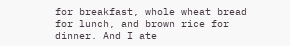for breakfast, whole wheat bread for lunch, and brown rice for dinner. And I ate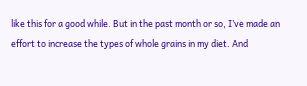like this for a good while. But in the past month or so, I’ve made an effort to increase the types of whole grains in my diet. And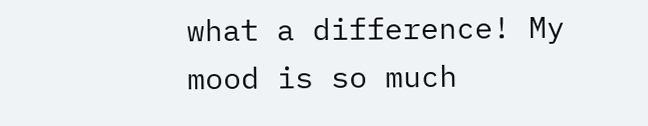what a difference! My mood is so much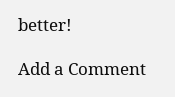better!

Add a Comment